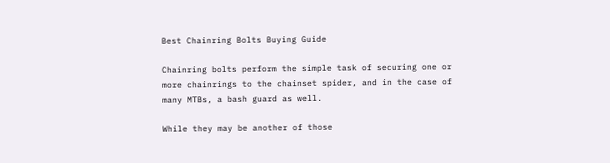Best Chainring Bolts Buying Guide

Chainring bolts perform the simple task of securing one or more chainrings to the chainset spider, and in the case of many MTBs, a bash guard as well.

While they may be another of those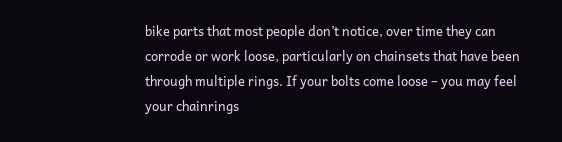bike parts that most people don’t notice, over time they can corrode or work loose, particularly on chainsets that have been through multiple rings. If your bolts come loose – you may feel your chainrings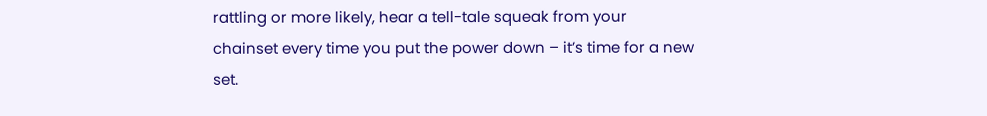rattling or more likely, hear a tell-tale squeak from your chainset every time you put the power down – it’s time for a new set.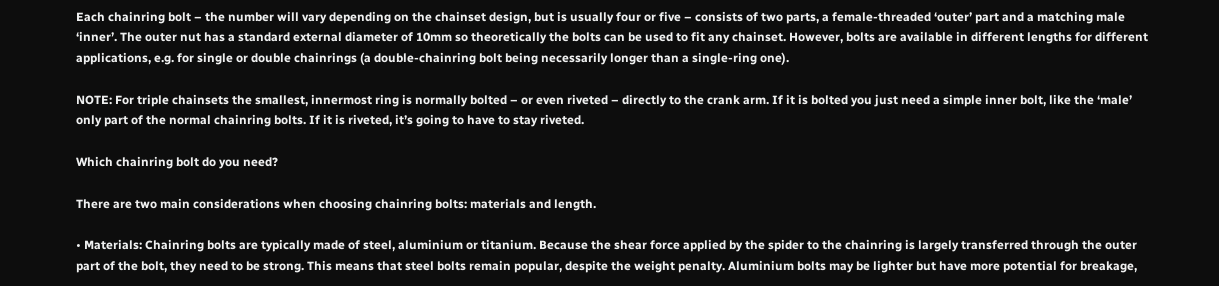Each chainring bolt – the number will vary depending on the chainset design, but is usually four or five – consists of two parts, a female-threaded ‘outer’ part and a matching male ‘inner’. The outer nut has a standard external diameter of 10mm so theoretically the bolts can be used to fit any chainset. However, bolts are available in different lengths for different applications, e.g. for single or double chainrings (a double-chainring bolt being necessarily longer than a single-ring one).

NOTE: For triple chainsets the smallest, innermost ring is normally bolted – or even riveted – directly to the crank arm. If it is bolted you just need a simple inner bolt, like the ‘male’ only part of the normal chainring bolts. If it is riveted, it’s going to have to stay riveted.

Which chainring bolt do you need?

There are two main considerations when choosing chainring bolts: materials and length.

• Materials: Chainring bolts are typically made of steel, aluminium or titanium. Because the shear force applied by the spider to the chainring is largely transferred through the outer part of the bolt, they need to be strong. This means that steel bolts remain popular, despite the weight penalty. Aluminium bolts may be lighter but have more potential for breakage,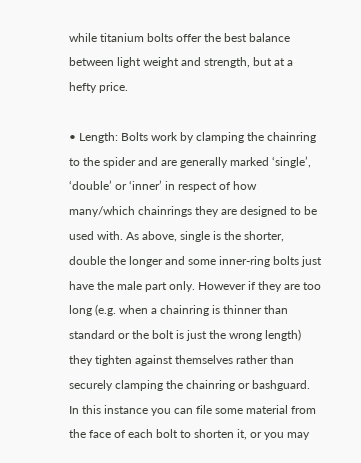while titanium bolts offer the best balance between light weight and strength, but at a hefty price.

• Length: Bolts work by clamping the chainring to the spider and are generally marked ‘single’, ‘double’ or ‘inner’ in respect of how many/which chainrings they are designed to be used with. As above, single is the shorter, double the longer and some inner-ring bolts just have the male part only. However if they are too long (e.g. when a chainring is thinner than standard or the bolt is just the wrong length) they tighten against themselves rather than securely clamping the chainring or bashguard. In this instance you can file some material from the face of each bolt to shorten it, or you may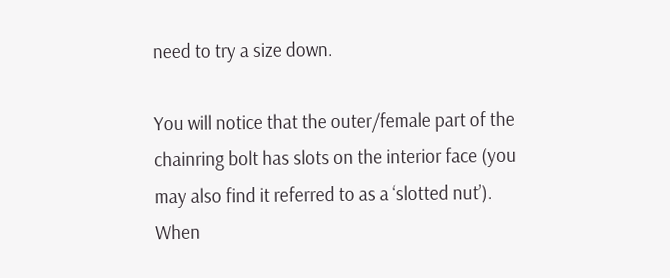need to try a size down.

You will notice that the outer/female part of the chainring bolt has slots on the interior face (you may also find it referred to as a ‘slotted nut’). When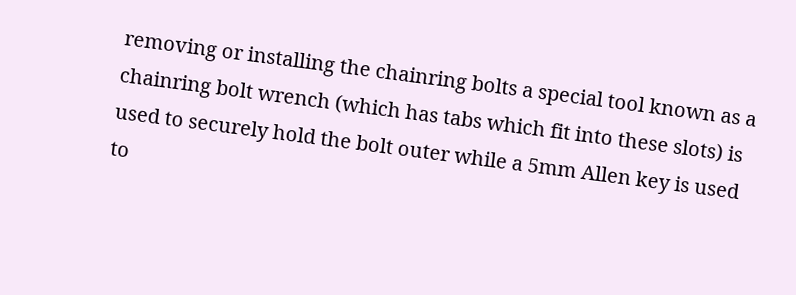removing or installing the chainring bolts a special tool known as a chainring bolt wrench (which has tabs which fit into these slots) is used to securely hold the bolt outer while a 5mm Allen key is used to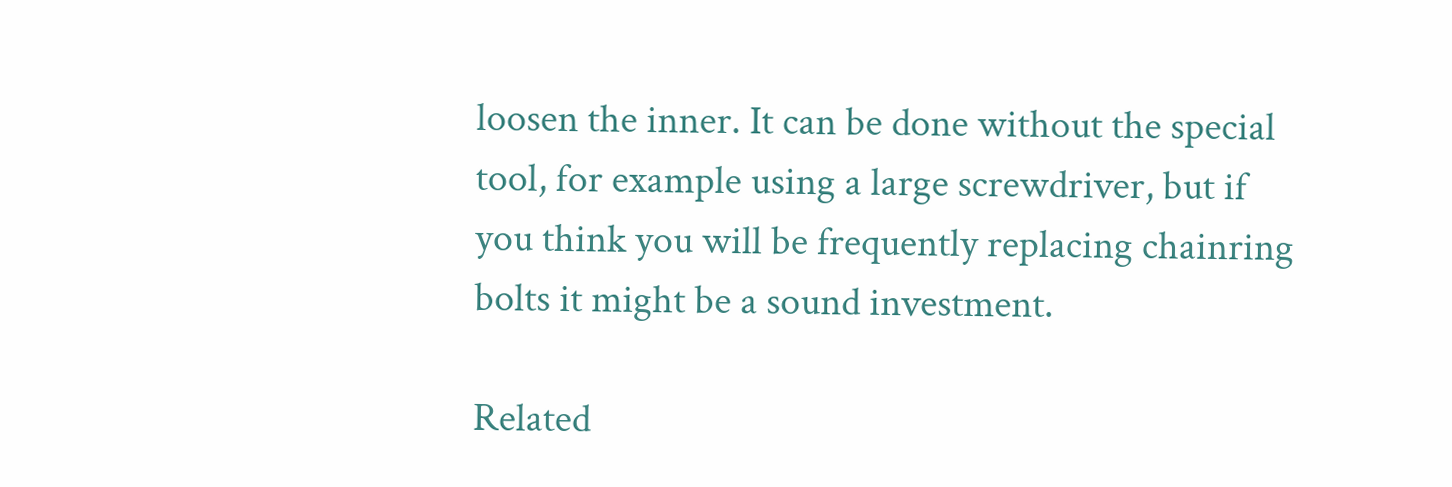loosen the inner. It can be done without the special tool, for example using a large screwdriver, but if you think you will be frequently replacing chainring bolts it might be a sound investment.

Related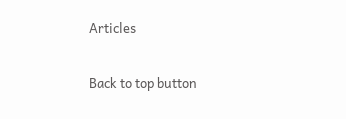Articles

Back to top button